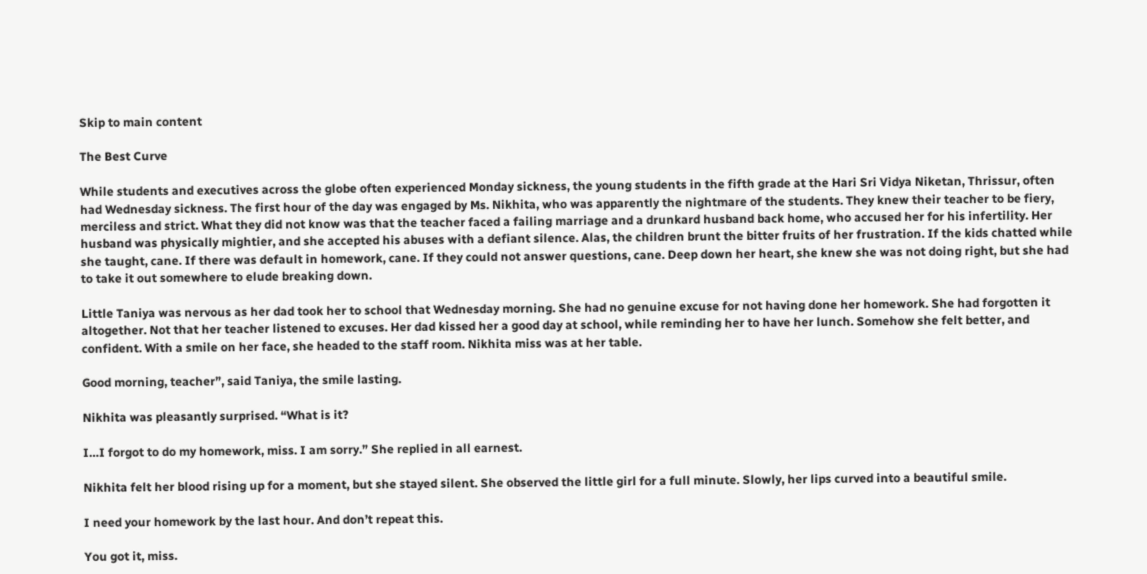Skip to main content

The Best Curve

While students and executives across the globe often experienced Monday sickness, the young students in the fifth grade at the Hari Sri Vidya Niketan, Thrissur, often had Wednesday sickness. The first hour of the day was engaged by Ms. Nikhita, who was apparently the nightmare of the students. They knew their teacher to be fiery, merciless and strict. What they did not know was that the teacher faced a failing marriage and a drunkard husband back home, who accused her for his infertility. Her husband was physically mightier, and she accepted his abuses with a defiant silence. Alas, the children brunt the bitter fruits of her frustration. If the kids chatted while she taught, cane. If there was default in homework, cane. If they could not answer questions, cane. Deep down her heart, she knew she was not doing right, but she had to take it out somewhere to elude breaking down.

Little Taniya was nervous as her dad took her to school that Wednesday morning. She had no genuine excuse for not having done her homework. She had forgotten it altogether. Not that her teacher listened to excuses. Her dad kissed her a good day at school, while reminding her to have her lunch. Somehow she felt better, and confident. With a smile on her face, she headed to the staff room. Nikhita miss was at her table.

Good morning, teacher”, said Taniya, the smile lasting.

Nikhita was pleasantly surprised. “What is it?

I…I forgot to do my homework, miss. I am sorry.” She replied in all earnest.

Nikhita felt her blood rising up for a moment, but she stayed silent. She observed the little girl for a full minute. Slowly, her lips curved into a beautiful smile.

I need your homework by the last hour. And don’t repeat this.

You got it, miss.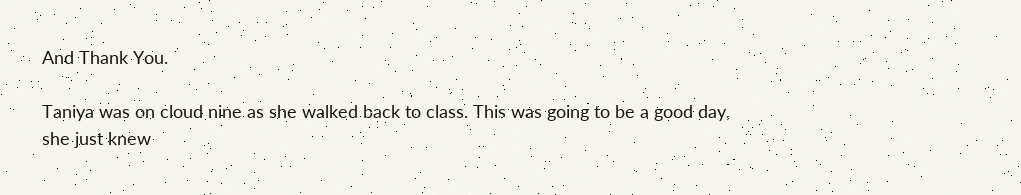And Thank You.

Taniya was on cloud nine as she walked back to class. This was going to be a good day, she just knew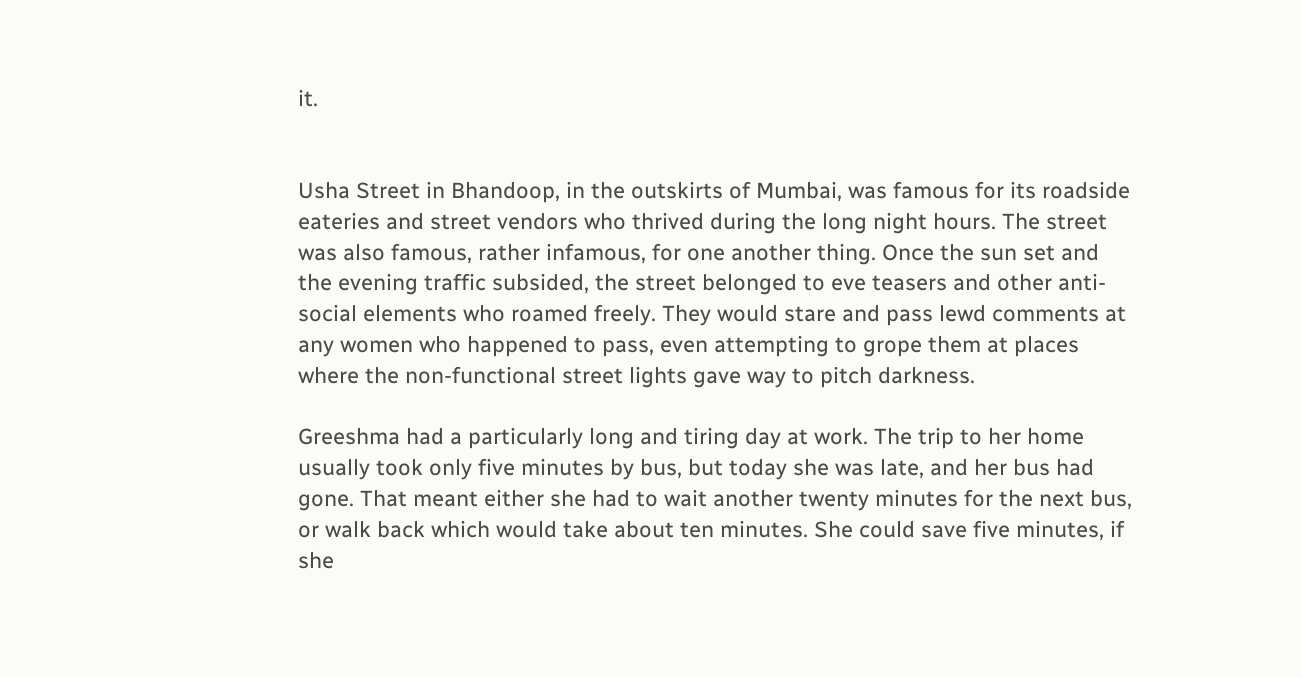it.


Usha Street in Bhandoop, in the outskirts of Mumbai, was famous for its roadside eateries and street vendors who thrived during the long night hours. The street was also famous, rather infamous, for one another thing. Once the sun set and the evening traffic subsided, the street belonged to eve teasers and other anti-social elements who roamed freely. They would stare and pass lewd comments at any women who happened to pass, even attempting to grope them at places where the non-functional street lights gave way to pitch darkness.

Greeshma had a particularly long and tiring day at work. The trip to her home usually took only five minutes by bus, but today she was late, and her bus had gone. That meant either she had to wait another twenty minutes for the next bus, or walk back which would take about ten minutes. She could save five minutes, if she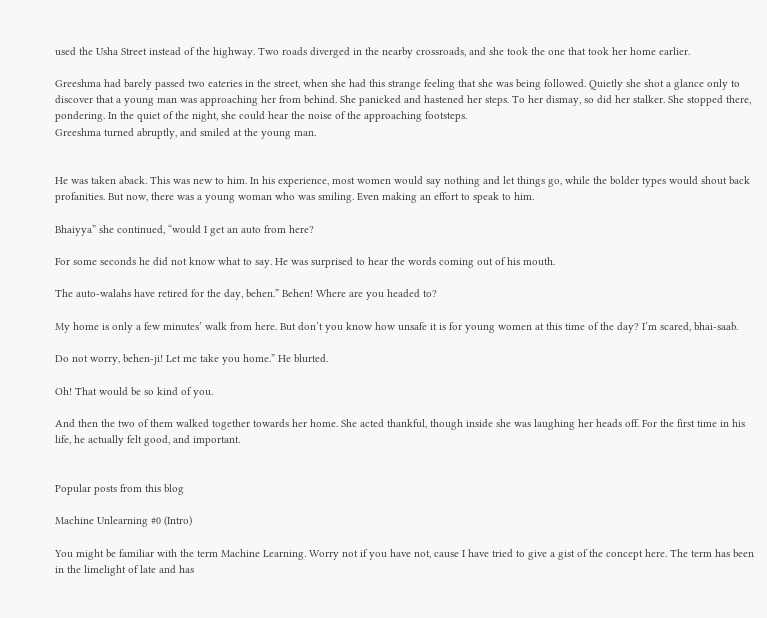used the Usha Street instead of the highway. Two roads diverged in the nearby crossroads, and she took the one that took her home earlier.

Greeshma had barely passed two eateries in the street, when she had this strange feeling that she was being followed. Quietly she shot a glance only to discover that a young man was approaching her from behind. She panicked and hastened her steps. To her dismay, so did her stalker. She stopped there, pondering. In the quiet of the night, she could hear the noise of the approaching footsteps.
Greeshma turned abruptly, and smiled at the young man.


He was taken aback. This was new to him. In his experience, most women would say nothing and let things go, while the bolder types would shout back profanities. But now, there was a young woman who was smiling. Even making an effort to speak to him.

Bhaiyya” she continued, “would I get an auto from here?

For some seconds he did not know what to say. He was surprised to hear the words coming out of his mouth.

The auto-walahs have retired for the day, behen.” Behen! Where are you headed to?

My home is only a few minutes’ walk from here. But don’t you know how unsafe it is for young women at this time of the day? I’m scared, bhai-saab.

Do not worry, behen-ji! Let me take you home.” He blurted.

Oh! That would be so kind of you.

And then the two of them walked together towards her home. She acted thankful, though inside she was laughing her heads off. For the first time in his life, he actually felt good, and important.


Popular posts from this blog

Machine Unlearning #0 (Intro)

You might be familiar with the term Machine Learning. Worry not if you have not, cause I have tried to give a gist of the concept here. The term has been in the limelight of late and has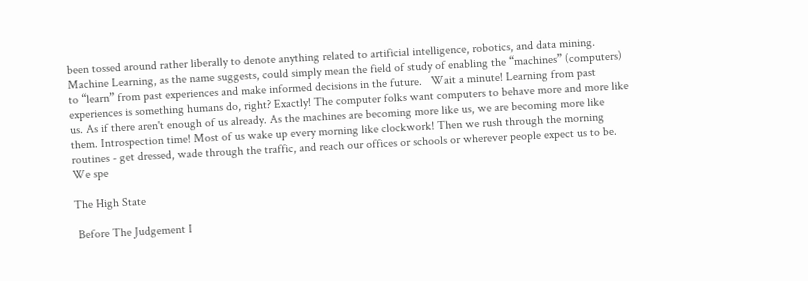been tossed around rather liberally to denote anything related to artificial intelligence, robotics, and data mining. Machine Learning, as the name suggests, could simply mean the field of study of enabling the “machines” (computers) to “learn” from past experiences and make informed decisions in the future.   Wait a minute! Learning from past experiences is something humans do, right? Exactly! The computer folks want computers to behave more and more like us. As if there aren't enough of us already. As the machines are becoming more like us, we are becoming more like them. Introspection time! Most of us wake up every morning like clockwork! Then we rush through the morning routines - get dressed, wade through the traffic, and reach our offices or schools or wherever people expect us to be. We spe

The High State

 Before The Judgement I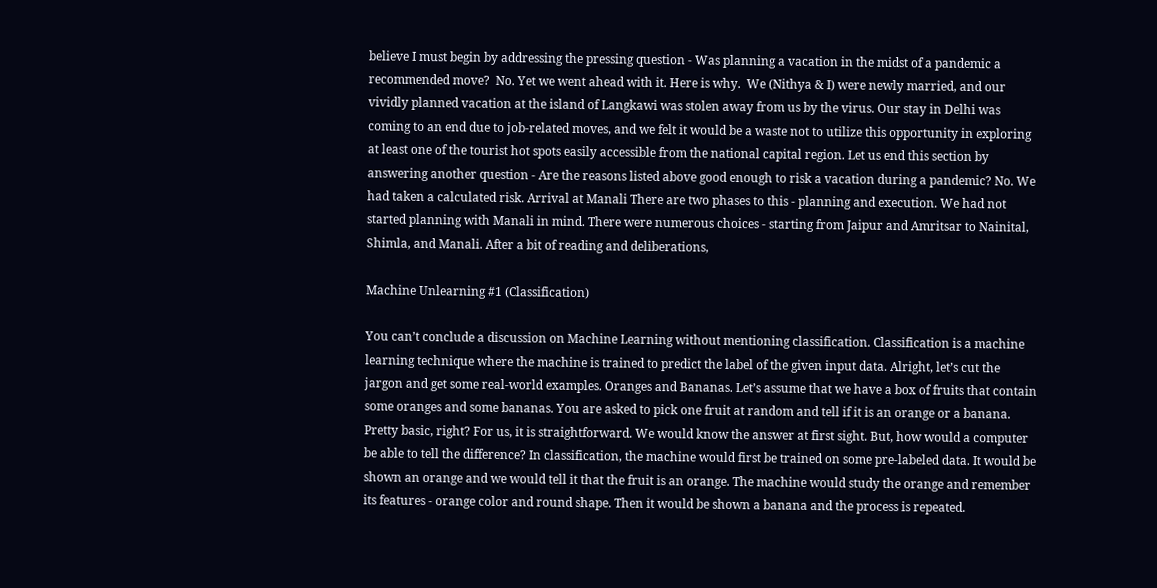believe I must begin by addressing the pressing question - Was planning a vacation in the midst of a pandemic a recommended move?  No. Yet we went ahead with it. Here is why.  We (Nithya & I) were newly married, and our vividly planned vacation at the island of Langkawi was stolen away from us by the virus. Our stay in Delhi was coming to an end due to job-related moves, and we felt it would be a waste not to utilize this opportunity in exploring at least one of the tourist hot spots easily accessible from the national capital region. Let us end this section by answering another question - Are the reasons listed above good enough to risk a vacation during a pandemic? No. We had taken a calculated risk. Arrival at Manali There are two phases to this - planning and execution. We had not started planning with Manali in mind. There were numerous choices - starting from Jaipur and Amritsar to Nainital, Shimla, and Manali. After a bit of reading and deliberations,

Machine Unlearning #1 (Classification)

You can’t conclude a discussion on Machine Learning without mentioning classification. Classification is a machine learning technique where the machine is trained to predict the label of the given input data. Alright, let’s cut the jargon and get some real-world examples. Oranges and Bananas. Let’s assume that we have a box of fruits that contain some oranges and some bananas. You are asked to pick one fruit at random and tell if it is an orange or a banana. Pretty basic, right? For us, it is straightforward. We would know the answer at first sight. But, how would a computer be able to tell the difference? In classification, the machine would first be trained on some pre-labeled data. It would be shown an orange and we would tell it that the fruit is an orange. The machine would study the orange and remember its features - orange color and round shape. Then it would be shown a banana and the process is repeated.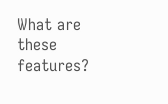What are these features?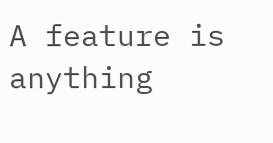A feature is anything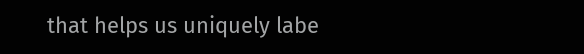that helps us uniquely labe